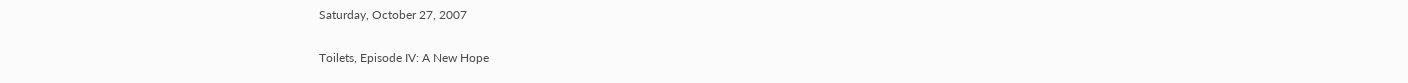Saturday, October 27, 2007

Toilets, Episode IV: A New Hope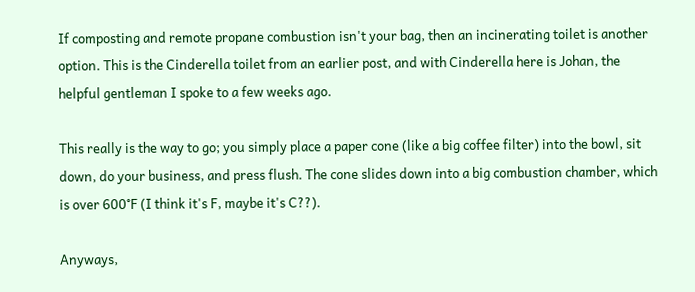If composting and remote propane combustion isn't your bag, then an incinerating toilet is another option. This is the Cinderella toilet from an earlier post, and with Cinderella here is Johan, the helpful gentleman I spoke to a few weeks ago.

This really is the way to go; you simply place a paper cone (like a big coffee filter) into the bowl, sit down, do your business, and press flush. The cone slides down into a big combustion chamber, which is over 600°F (I think it's F, maybe it's C??).

Anyways,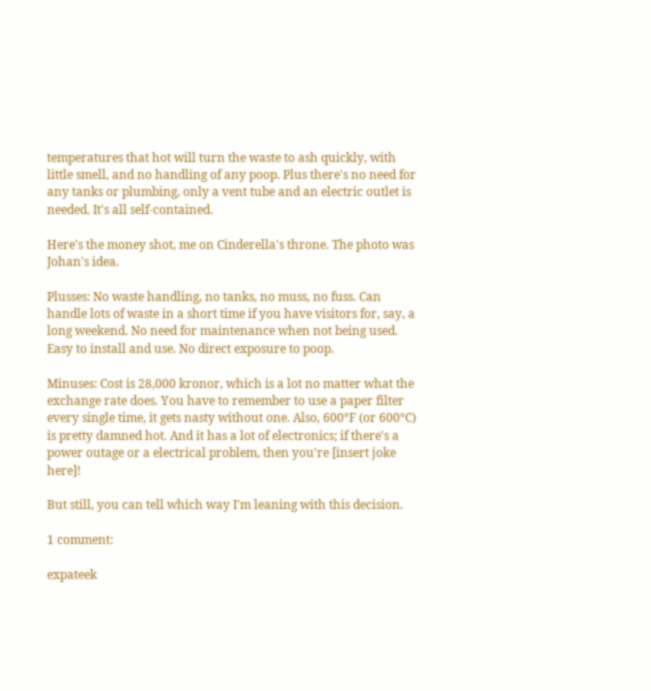temperatures that hot will turn the waste to ash quickly, with little smell, and no handling of any poop. Plus there's no need for any tanks or plumbing, only a vent tube and an electric outlet is needed. It's all self-contained.

Here's the money shot, me on Cinderella's throne. The photo was Johan's idea.

Plusses: No waste handling, no tanks, no muss, no fuss. Can handle lots of waste in a short time if you have visitors for, say, a long weekend. No need for maintenance when not being used. Easy to install and use. No direct exposure to poop.

Minuses: Cost is 28,000 kronor, which is a lot no matter what the exchange rate does. You have to remember to use a paper filter every single time, it gets nasty without one. Also, 600°F (or 600°C) is pretty damned hot. And it has a lot of electronics; if there's a power outage or a electrical problem, then you're [insert joke here]!

But still, you can tell which way I'm leaning with this decision.

1 comment:

expateek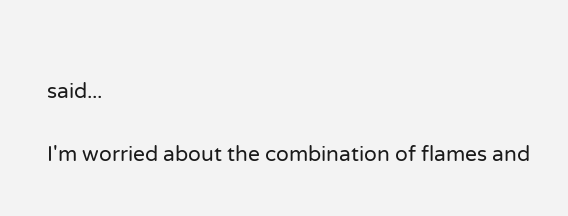said...

I'm worried about the combination of flames and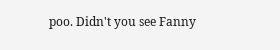poo. Didn't you see Fanny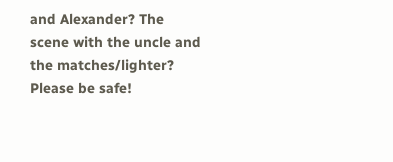and Alexander? The scene with the uncle and the matches/lighter? Please be safe!